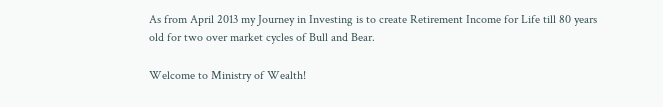As from April 2013 my Journey in Investing is to create Retirement Income for Life till 80 years old for two over market cycles of Bull and Bear.

Welcome to Ministry of Wealth!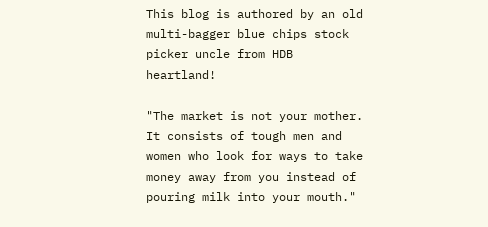This blog is authored by an old multi-bagger blue chips stock picker uncle from HDB heartland!

"The market is not your mother. It consists of tough men and women who look for ways to take money away from you instead of pouring milk into your mouth."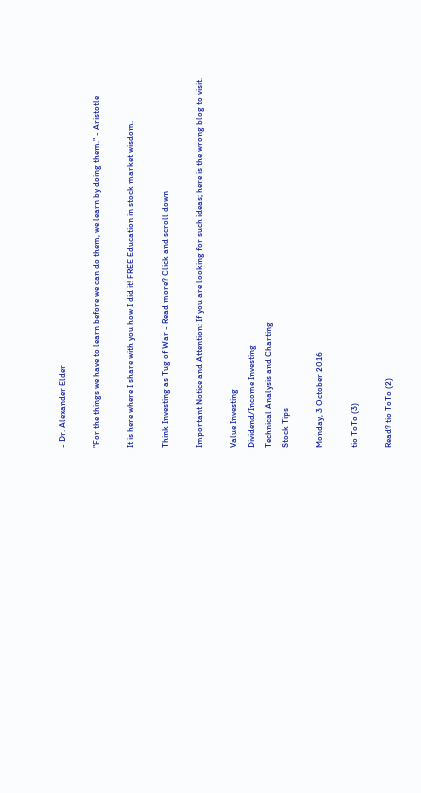- Dr. Alexander Elder

"For the things we have to learn before we can do them, we learn by doing them." - Aristotle

It is here where I share with you how I did it! FREE Education in stock market wisdom.

Think Investing as Tug of War - Read more? Click and scroll down

Important Notice and Attention: If you are looking for such ideas; here is the wrong blog to visit.

Value Investing
Dividend/Income Investing
Technical Analysis and Charting
Stock Tips

Monday, 3 October 2016

tio ToTo (3)

Read? tio ToTo (2)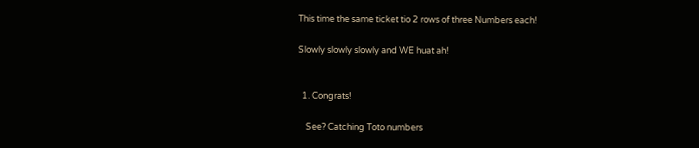This time the same ticket tio 2 rows of three Numbers each!

Slowly slowly slowly and WE huat ah!


  1. Congrats!

    See? Catching Toto numbers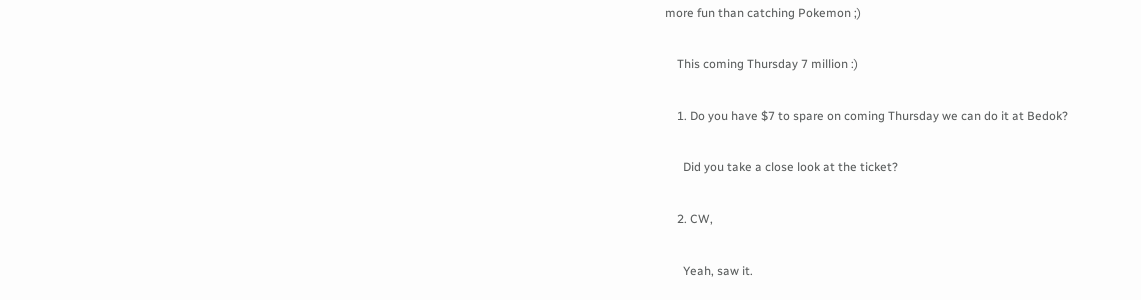more fun than catching Pokemon ;)

    This coming Thursday 7 million :)

    1. Do you have $7 to spare on coming Thursday we can do it at Bedok?

      Did you take a close look at the ticket?

    2. CW,

      Yeah, saw it.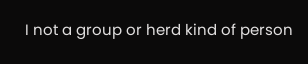I not a group or herd kind of person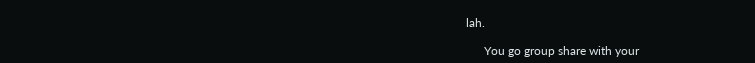lah.

      You go group share with your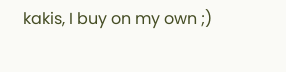kakis, I buy on my own ;)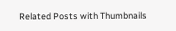Related Posts with Thumbnails